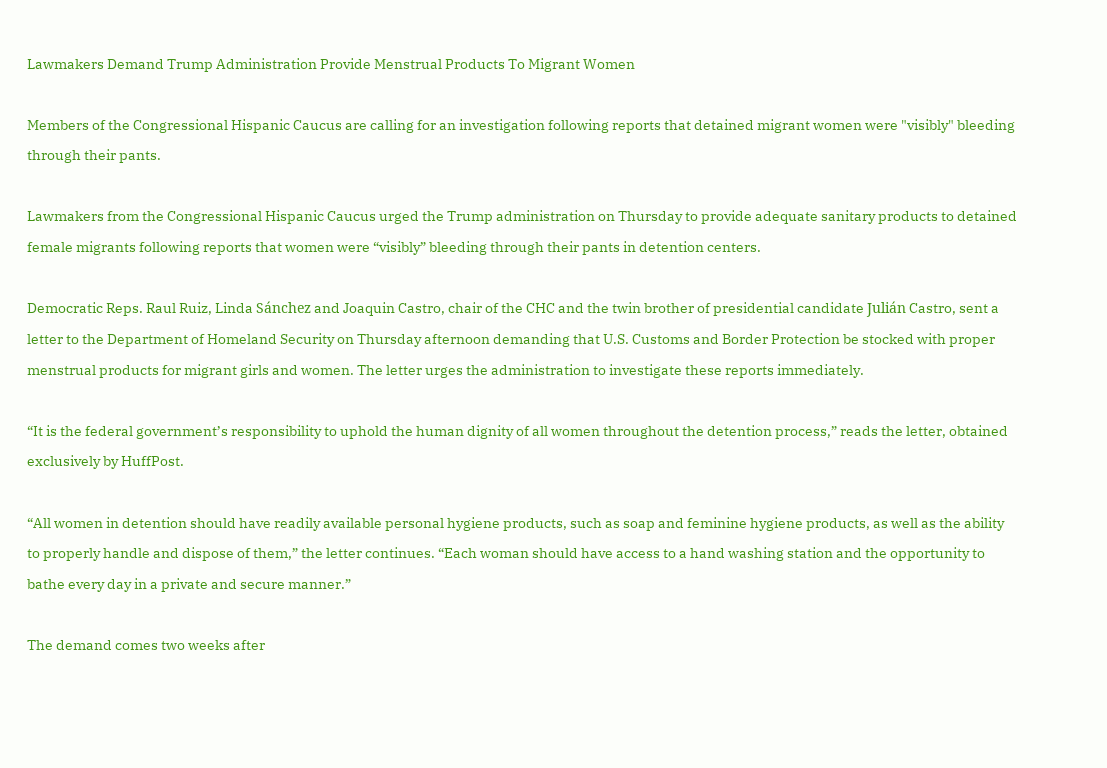Lawmakers Demand Trump Administration Provide Menstrual Products To Migrant Women

Members of the Congressional Hispanic Caucus are calling for an investigation following reports that detained migrant women were "visibly" bleeding through their pants.

Lawmakers from the Congressional Hispanic Caucus urged the Trump administration on Thursday to provide adequate sanitary products to detained female migrants following reports that women were “visibly” bleeding through their pants in detention centers.

Democratic Reps. Raul Ruiz, Linda Sánchez and Joaquin Castro, chair of the CHC and the twin brother of presidential candidate Julián Castro, sent a letter to the Department of Homeland Security on Thursday afternoon demanding that U.S. Customs and Border Protection be stocked with proper menstrual products for migrant girls and women. The letter urges the administration to investigate these reports immediately.

“It is the federal government’s responsibility to uphold the human dignity of all women throughout the detention process,” reads the letter, obtained exclusively by HuffPost.

“All women in detention should have readily available personal hygiene products, such as soap and feminine hygiene products, as well as the ability to properly handle and dispose of them,” the letter continues. “Each woman should have access to a hand washing station and the opportunity to bathe every day in a private and secure manner.”

The demand comes two weeks after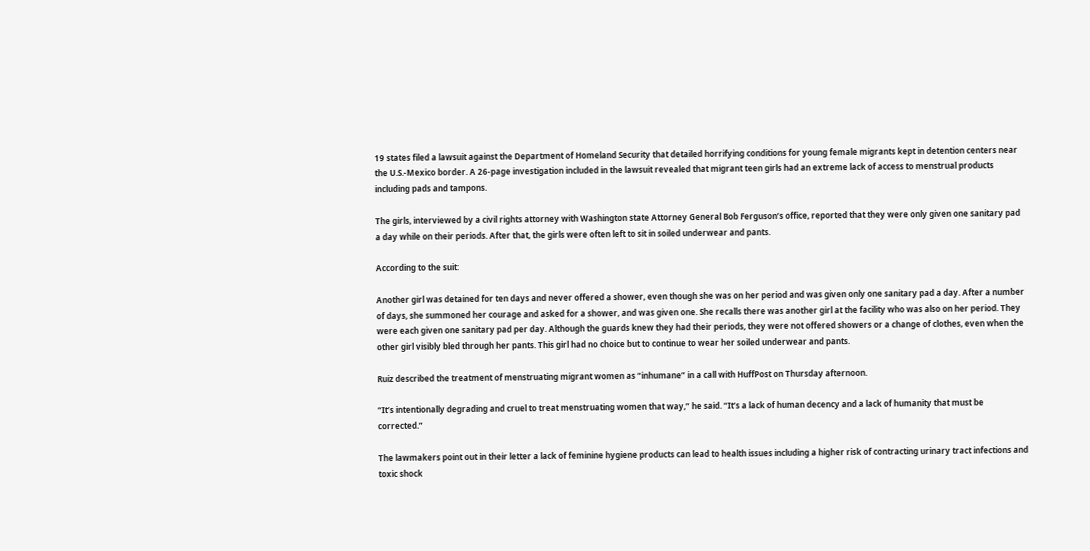19 states filed a lawsuit against the Department of Homeland Security that detailed horrifying conditions for young female migrants kept in detention centers near the U.S.-Mexico border. A 26-page investigation included in the lawsuit revealed that migrant teen girls had an extreme lack of access to menstrual products including pads and tampons.

The girls, interviewed by a civil rights attorney with Washington state Attorney General Bob Ferguson’s office, reported that they were only given one sanitary pad a day while on their periods. After that, the girls were often left to sit in soiled underwear and pants.

According to the suit:

Another girl was detained for ten days and never offered a shower, even though she was on her period and was given only one sanitary pad a day. After a number of days, she summoned her courage and asked for a shower, and was given one. She recalls there was another girl at the facility who was also on her period. They were each given one sanitary pad per day. Although the guards knew they had their periods, they were not offered showers or a change of clothes, even when the other girl visibly bled through her pants. This girl had no choice but to continue to wear her soiled underwear and pants.

Ruiz described the treatment of menstruating migrant women as “inhumane” in a call with HuffPost on Thursday afternoon.

“It’s intentionally degrading and cruel to treat menstruating women that way,” he said. “It’s a lack of human decency and a lack of humanity that must be corrected.”

The lawmakers point out in their letter a lack of feminine hygiene products can lead to health issues including a higher risk of contracting urinary tract infections and toxic shock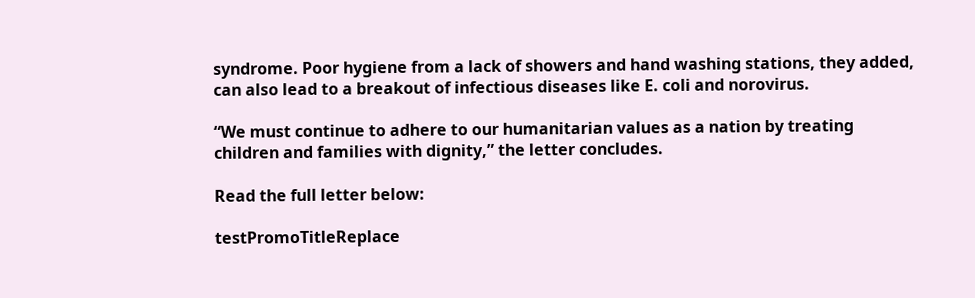syndrome. Poor hygiene from a lack of showers and hand washing stations, they added, can also lead to a breakout of infectious diseases like E. coli and norovirus.

“We must continue to adhere to our humanitarian values as a nation by treating children and families with dignity,” the letter concludes.

Read the full letter below:

testPromoTitleReplace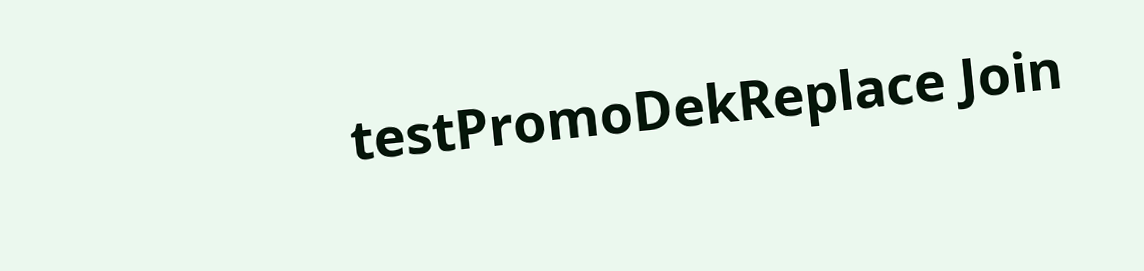testPromoDekReplace Join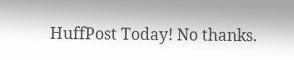HuffPost Today! No thanks.